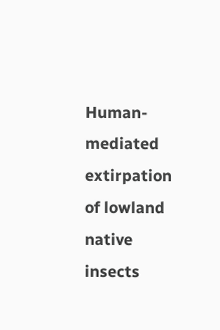Human-mediated extirpation of lowland native insects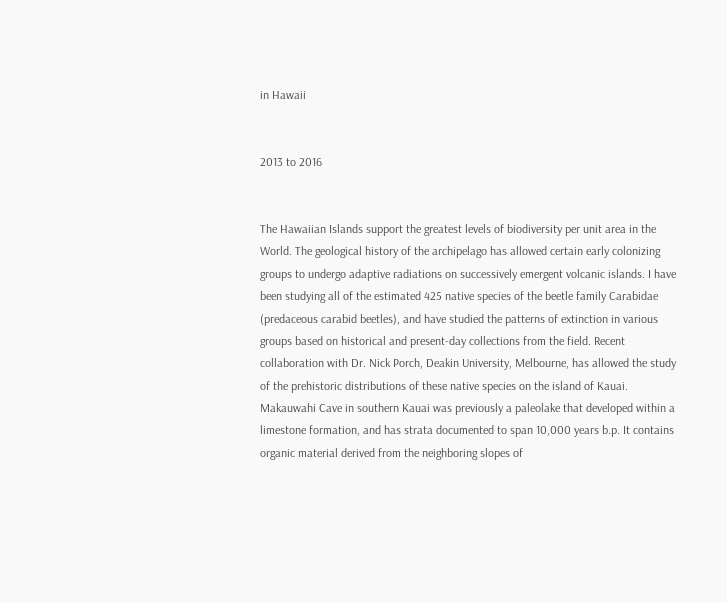in Hawaii


2013 to 2016


The Hawaiian Islands support the greatest levels of biodiversity per unit area in the World. The geological history of the archipelago has allowed certain early colonizing groups to undergo adaptive radiations on successively emergent volcanic islands. I have been studying all of the estimated 425 native species of the beetle family Carabidae (predaceous carabid beetles), and have studied the patterns of extinction in various groups based on historical and present-day collections from the field. Recent collaboration with Dr. Nick Porch, Deakin University, Melbourne, has allowed the study of the prehistoric distributions of these native species on the island of Kauai. Makauwahi Cave in southern Kauai was previously a paleolake that developed within a limestone formation, and has strata documented to span 10,000 years b.p. It contains organic material derived from the neighboring slopes of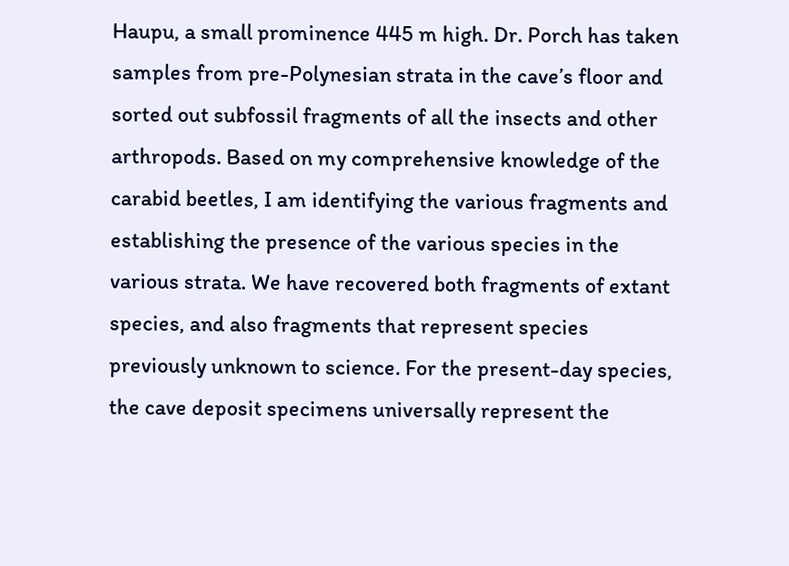Haupu, a small prominence 445 m high. Dr. Porch has taken samples from pre-Polynesian strata in the cave’s floor and sorted out subfossil fragments of all the insects and other arthropods. Based on my comprehensive knowledge of the carabid beetles, I am identifying the various fragments and establishing the presence of the various species in the various strata. We have recovered both fragments of extant species, and also fragments that represent species previously unknown to science. For the present-day species, the cave deposit specimens universally represent the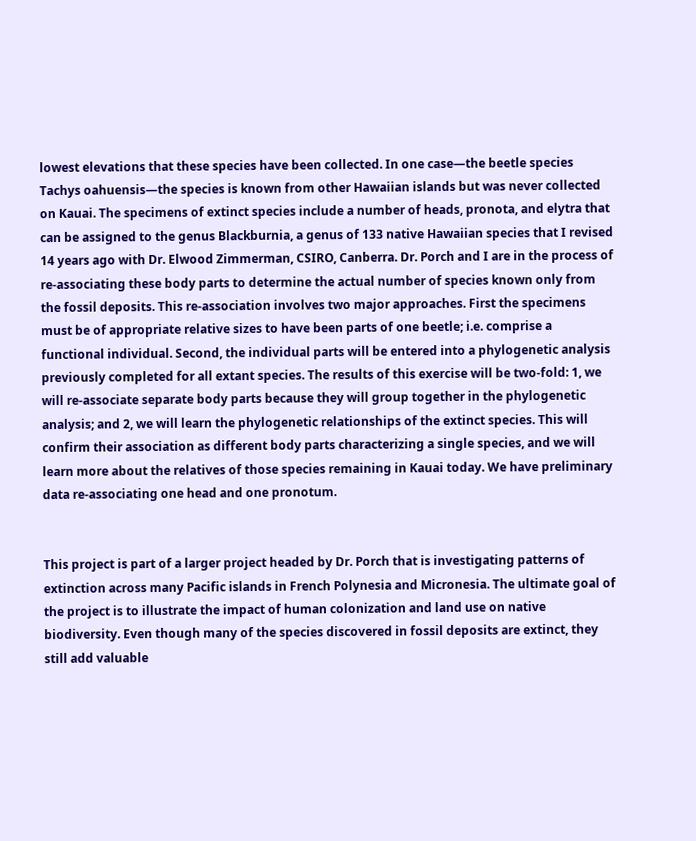lowest elevations that these species have been collected. In one case—the beetle species Tachys oahuensis—the species is known from other Hawaiian islands but was never collected on Kauai. The specimens of extinct species include a number of heads, pronota, and elytra that can be assigned to the genus Blackburnia, a genus of 133 native Hawaiian species that I revised 14 years ago with Dr. Elwood Zimmerman, CSIRO, Canberra. Dr. Porch and I are in the process of re-associating these body parts to determine the actual number of species known only from the fossil deposits. This re-association involves two major approaches. First the specimens must be of appropriate relative sizes to have been parts of one beetle; i.e. comprise a functional individual. Second, the individual parts will be entered into a phylogenetic analysis previously completed for all extant species. The results of this exercise will be two-fold: 1, we will re-associate separate body parts because they will group together in the phylogenetic analysis; and 2, we will learn the phylogenetic relationships of the extinct species. This will confirm their association as different body parts characterizing a single species, and we will learn more about the relatives of those species remaining in Kauai today. We have preliminary data re-associating one head and one pronotum.


This project is part of a larger project headed by Dr. Porch that is investigating patterns of extinction across many Pacific islands in French Polynesia and Micronesia. The ultimate goal of the project is to illustrate the impact of human colonization and land use on native biodiversity. Even though many of the species discovered in fossil deposits are extinct, they still add valuable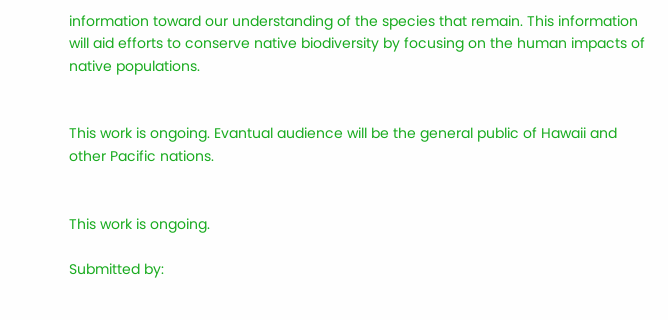information toward our understanding of the species that remain. This information will aid efforts to conserve native biodiversity by focusing on the human impacts of native populations.


This work is ongoing. Evantual audience will be the general public of Hawaii and other Pacific nations.


This work is ongoing.

Submitted by: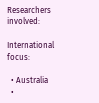Researchers involved:

International focus:

  • Australia
  •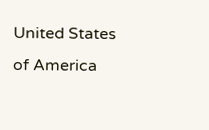United States of America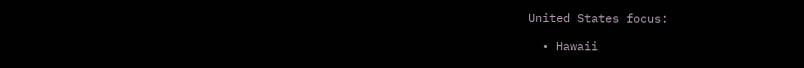United States focus:

  • Hawaii